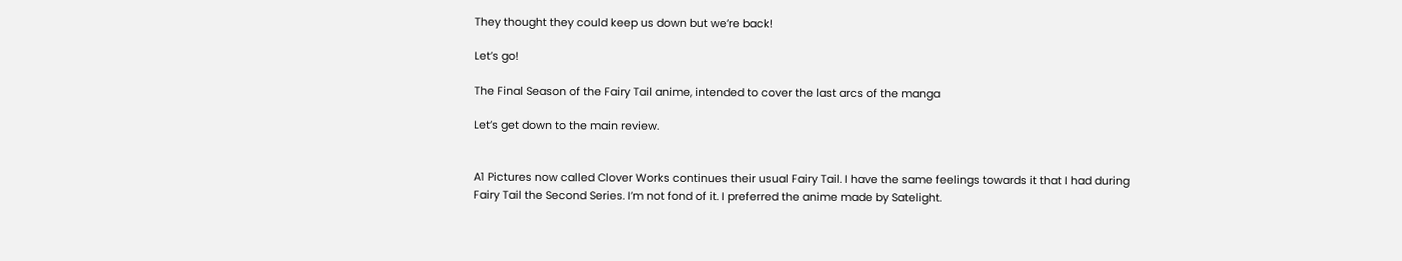They thought they could keep us down but we’re back!

Let’s go!

The Final Season of the Fairy Tail anime, intended to cover the last arcs of the manga

Let’s get down to the main review.


A1 Pictures now called Clover Works continues their usual Fairy Tail. I have the same feelings towards it that I had during Fairy Tail the Second Series. I’m not fond of it. I preferred the anime made by Satelight.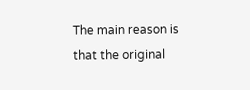The main reason is that the original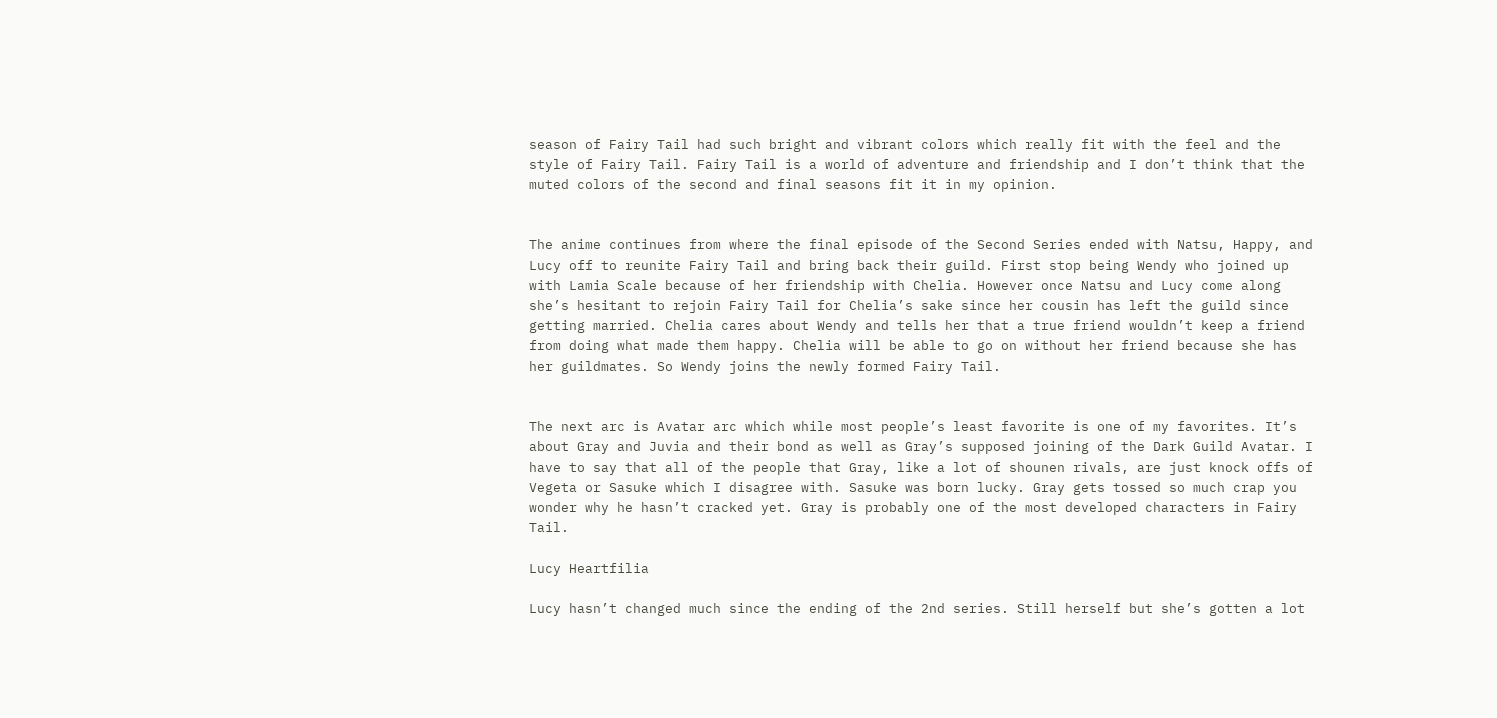season of Fairy Tail had such bright and vibrant colors which really fit with the feel and the style of Fairy Tail. Fairy Tail is a world of adventure and friendship and I don’t think that the muted colors of the second and final seasons fit it in my opinion.


The anime continues from where the final episode of the Second Series ended with Natsu, Happy, and Lucy off to reunite Fairy Tail and bring back their guild. First stop being Wendy who joined up with Lamia Scale because of her friendship with Chelia. However once Natsu and Lucy come along she’s hesitant to rejoin Fairy Tail for Chelia’s sake since her cousin has left the guild since getting married. Chelia cares about Wendy and tells her that a true friend wouldn’t keep a friend from doing what made them happy. Chelia will be able to go on without her friend because she has her guildmates. So Wendy joins the newly formed Fairy Tail.


The next arc is Avatar arc which while most people’s least favorite is one of my favorites. It’s about Gray and Juvia and their bond as well as Gray’s supposed joining of the Dark Guild Avatar. I have to say that all of the people that Gray, like a lot of shounen rivals, are just knock offs of Vegeta or Sasuke which I disagree with. Sasuke was born lucky. Gray gets tossed so much crap you wonder why he hasn’t cracked yet. Gray is probably one of the most developed characters in Fairy Tail.

Lucy Heartfilia

Lucy hasn’t changed much since the ending of the 2nd series. Still herself but she’s gotten a lot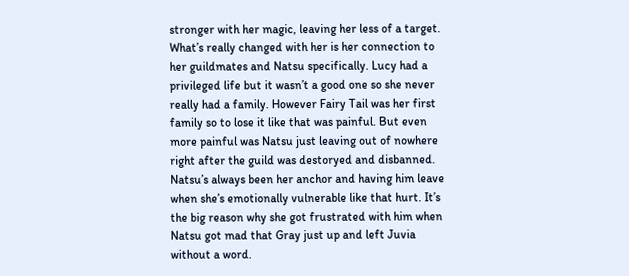stronger with her magic, leaving her less of a target. What’s really changed with her is her connection to her guildmates and Natsu specifically. Lucy had a privileged life but it wasn’t a good one so she never really had a family. However Fairy Tail was her first family so to lose it like that was painful. But even more painful was Natsu just leaving out of nowhere right after the guild was destoryed and disbanned. Natsu’s always been her anchor and having him leave when she’s emotionally vulnerable like that hurt. It’s the big reason why she got frustrated with him when Natsu got mad that Gray just up and left Juvia without a word.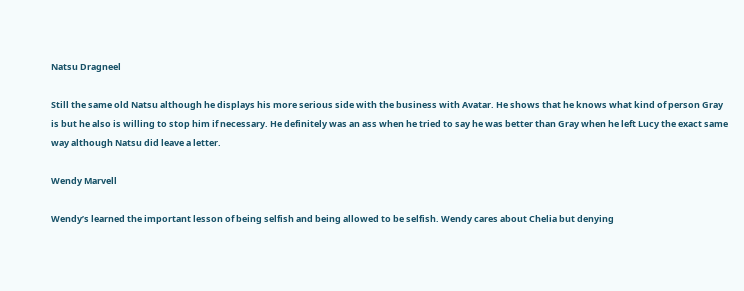Natsu Dragneel

Still the same old Natsu although he displays his more serious side with the business with Avatar. He shows that he knows what kind of person Gray is but he also is willing to stop him if necessary. He definitely was an ass when he tried to say he was better than Gray when he left Lucy the exact same way although Natsu did leave a letter.

Wendy Marvell

Wendy’s learned the important lesson of being selfish and being allowed to be selfish. Wendy cares about Chelia but denying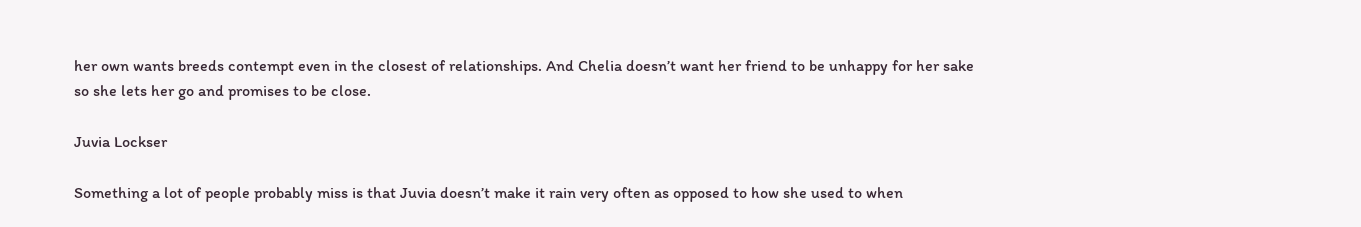her own wants breeds contempt even in the closest of relationships. And Chelia doesn’t want her friend to be unhappy for her sake so she lets her go and promises to be close.

Juvia Lockser

Something a lot of people probably miss is that Juvia doesn’t make it rain very often as opposed to how she used to when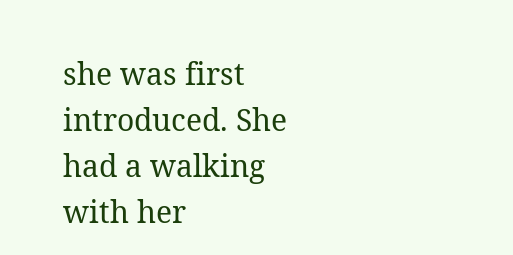she was first introduced. She had a walking with her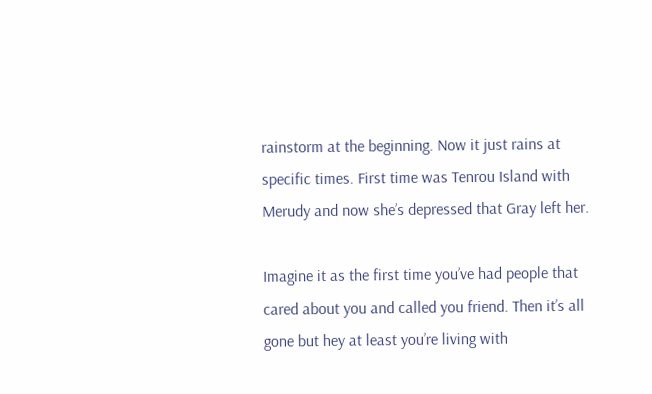rainstorm at the beginning. Now it just rains at specific times. First time was Tenrou Island with Merudy and now she’s depressed that Gray left her.

Imagine it as the first time you’ve had people that cared about you and called you friend. Then it’s all gone but hey at least you’re living with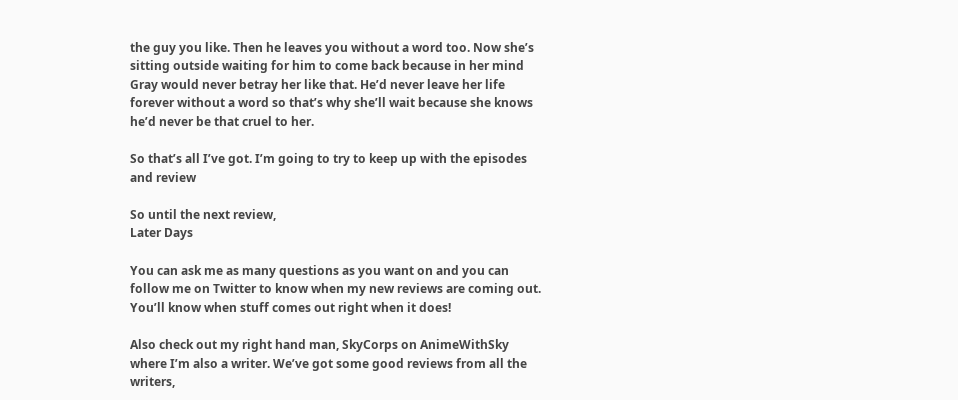the guy you like. Then he leaves you without a word too. Now she’s sitting outside waiting for him to come back because in her mind Gray would never betray her like that. He’d never leave her life forever without a word so that’s why she’ll wait because she knows he’d never be that cruel to her.

So that’s all I’ve got. I’m going to try to keep up with the episodes and review

So until the next review,
Later Days

You can ask me as many questions as you want on and you can follow me on Twitter to know when my new reviews are coming out. You’ll know when stuff comes out right when it does!

Also check out my right hand man, SkyCorps on AnimeWithSky where I’m also a writer. We’ve got some good reviews from all the writers,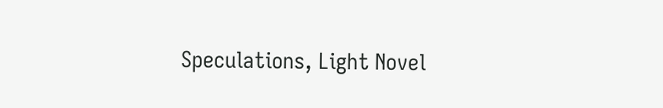Speculations, Light Novel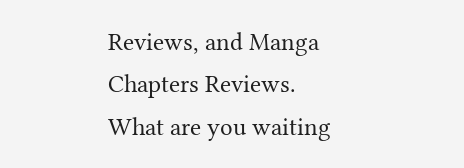Reviews, and Manga Chapters Reviews. What are you waiting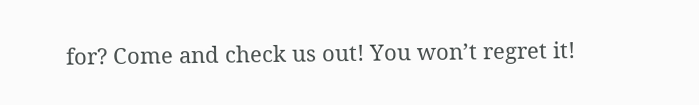for? Come and check us out! You won’t regret it!